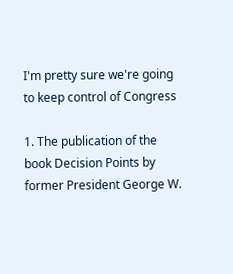I'm pretty sure we're going to keep control of Congress

1. The publication of the book Decision Points by former President George W.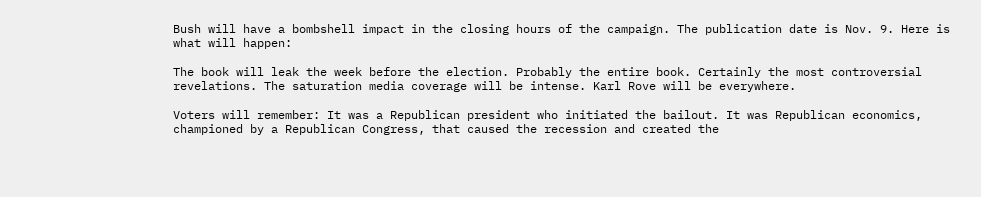Bush will have a bombshell impact in the closing hours of the campaign. The publication date is Nov. 9. Here is what will happen:

The book will leak the week before the election. Probably the entire book. Certainly the most controversial revelations. The saturation media coverage will be intense. Karl Rove will be everywhere.

Voters will remember: It was a Republican president who initiated the bailout. It was Republican economics, championed by a Republican Congress, that caused the recession and created the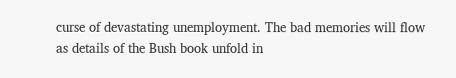curse of devastating unemployment. The bad memories will flow as details of the Bush book unfold in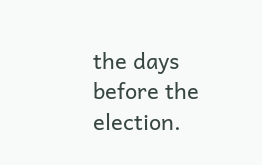the days before the election.